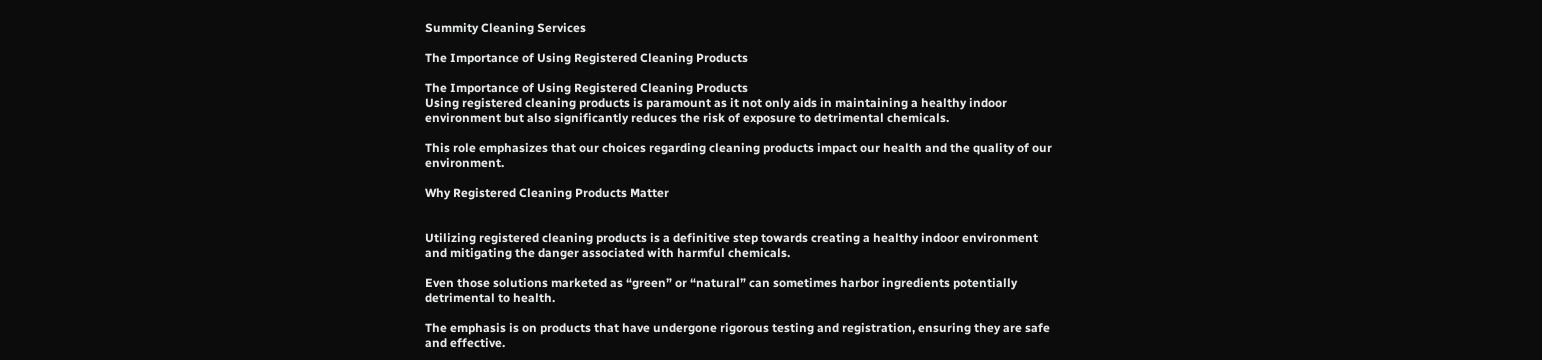Summity Cleaning Services

The Importance of Using Registered Cleaning Products

The Importance of Using Registered Cleaning Products
Using registered cleaning products is paramount as it not only aids in maintaining a healthy indoor environment but also significantly reduces the risk of exposure to detrimental chemicals.

This role emphasizes that our choices regarding cleaning products impact our health and the quality of our environment.

Why Registered Cleaning Products Matter


Utilizing registered cleaning products is a definitive step towards creating a healthy indoor environment and mitigating the danger associated with harmful chemicals.

Even those solutions marketed as “green” or “natural” can sometimes harbor ingredients potentially detrimental to health.

The emphasis is on products that have undergone rigorous testing and registration, ensuring they are safe and effective.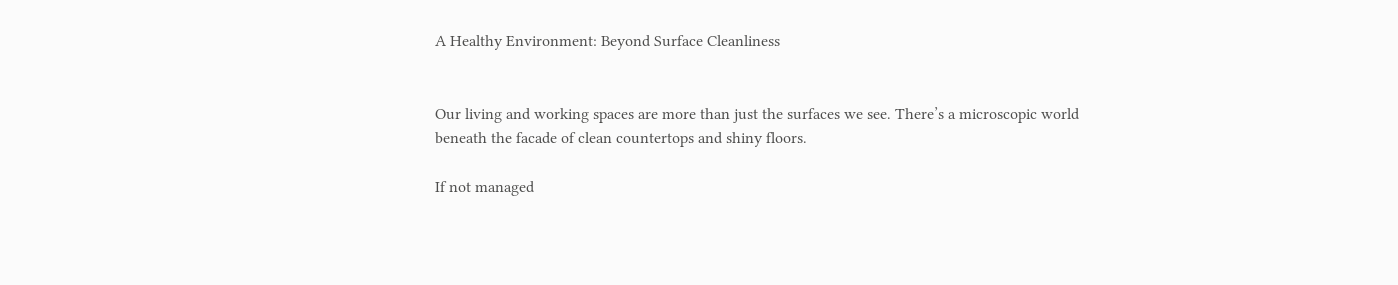A Healthy Environment: Beyond Surface Cleanliness


Our living and working spaces are more than just the surfaces we see. There’s a microscopic world beneath the facade of clean countertops and shiny floors.

If not managed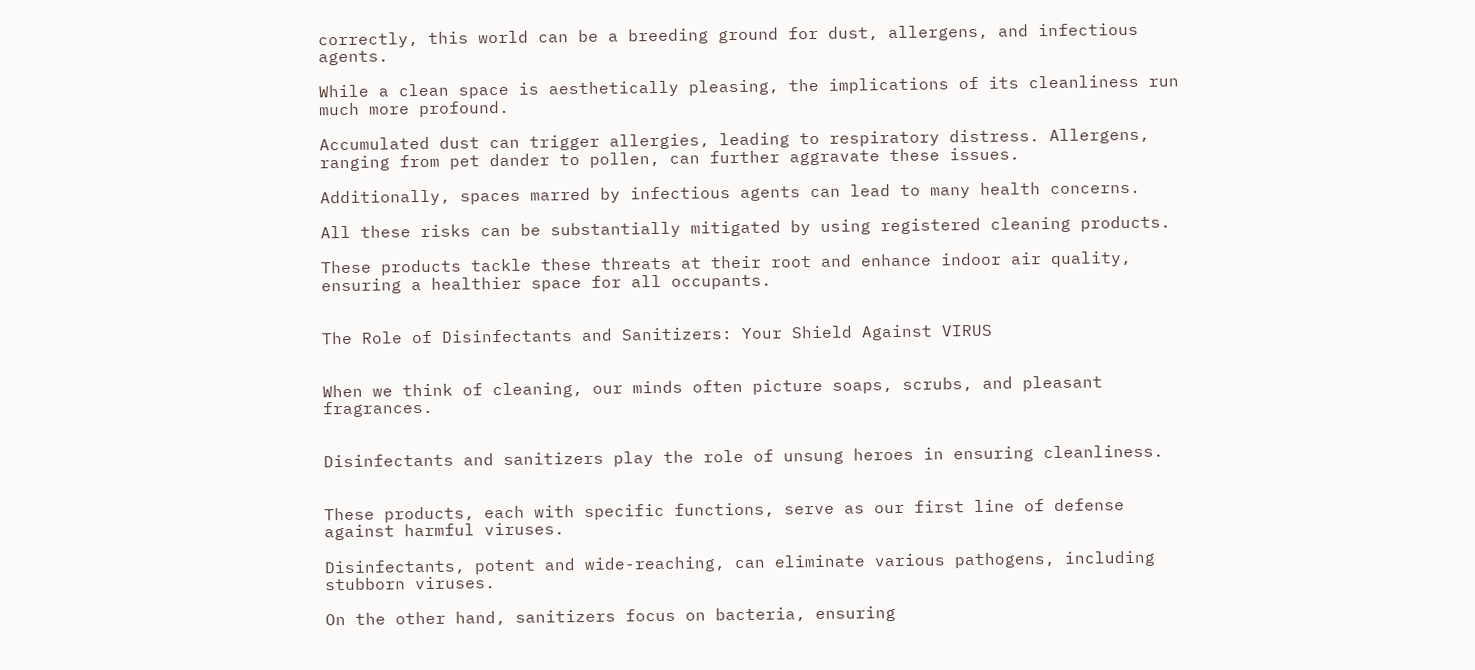correctly, this world can be a breeding ground for dust, allergens, and infectious agents.

While a clean space is aesthetically pleasing, the implications of its cleanliness run much more profound.

Accumulated dust can trigger allergies, leading to respiratory distress. Allergens, ranging from pet dander to pollen, can further aggravate these issues.

Additionally, spaces marred by infectious agents can lead to many health concerns.

All these risks can be substantially mitigated by using registered cleaning products.

These products tackle these threats at their root and enhance indoor air quality, ensuring a healthier space for all occupants.


The Role of Disinfectants and Sanitizers: Your Shield Against VIRUS


When we think of cleaning, our minds often picture soaps, scrubs, and pleasant fragrances.


Disinfectants and sanitizers play the role of unsung heroes in ensuring cleanliness.


These products, each with specific functions, serve as our first line of defense against harmful viruses.

Disinfectants, potent and wide-reaching, can eliminate various pathogens, including stubborn viruses.

On the other hand, sanitizers focus on bacteria, ensuring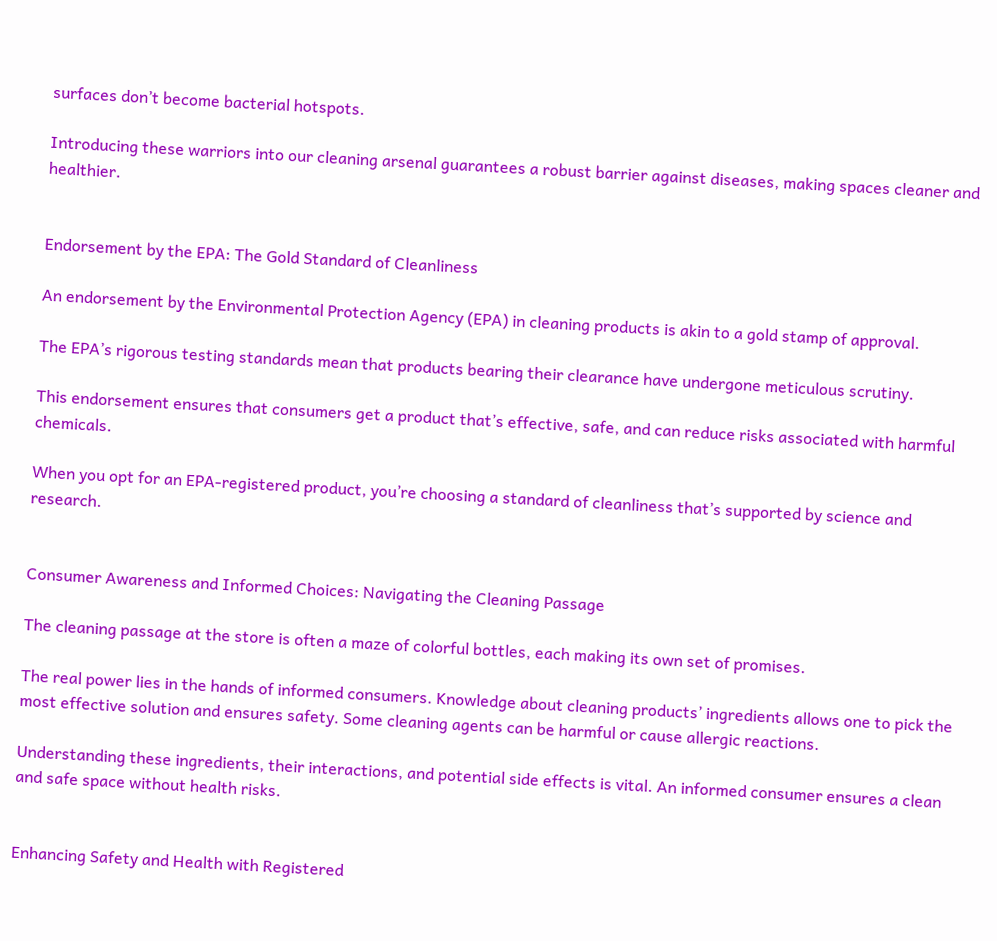surfaces don’t become bacterial hotspots.

Introducing these warriors into our cleaning arsenal guarantees a robust barrier against diseases, making spaces cleaner and healthier.


Endorsement by the EPA: The Gold Standard of Cleanliness

An endorsement by the Environmental Protection Agency (EPA) in cleaning products is akin to a gold stamp of approval.

The EPA’s rigorous testing standards mean that products bearing their clearance have undergone meticulous scrutiny.

This endorsement ensures that consumers get a product that’s effective, safe, and can reduce risks associated with harmful chemicals.

When you opt for an EPA-registered product, you’re choosing a standard of cleanliness that’s supported by science and research.


Consumer Awareness and Informed Choices: Navigating the Cleaning Passage

The cleaning passage at the store is often a maze of colorful bottles, each making its own set of promises.

The real power lies in the hands of informed consumers. Knowledge about cleaning products’ ingredients allows one to pick the most effective solution and ensures safety. Some cleaning agents can be harmful or cause allergic reactions.

Understanding these ingredients, their interactions, and potential side effects is vital. An informed consumer ensures a clean and safe space without health risks.


Enhancing Safety and Health with Registered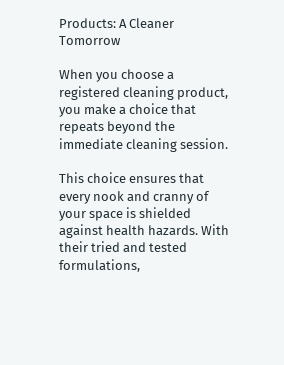Products: A Cleaner Tomorrow

When you choose a registered cleaning product, you make a choice that repeats beyond the immediate cleaning session.

This choice ensures that every nook and cranny of your space is shielded against health hazards. With their tried and tested formulations,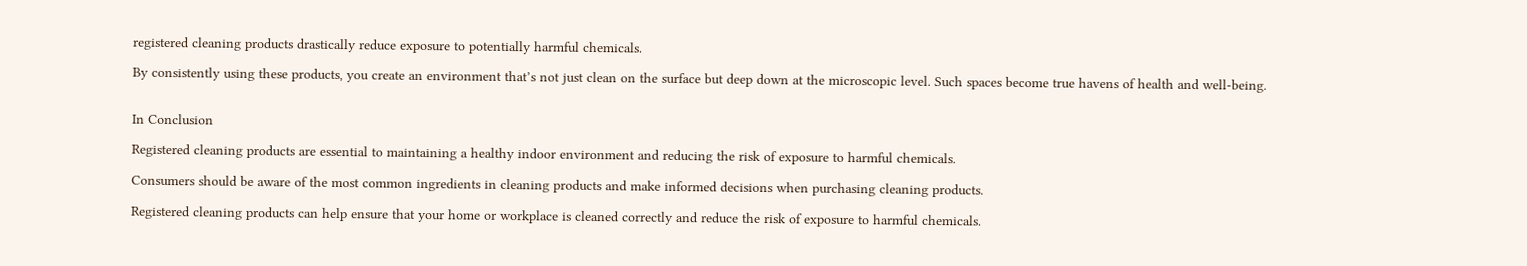registered cleaning products drastically reduce exposure to potentially harmful chemicals.

By consistently using these products, you create an environment that’s not just clean on the surface but deep down at the microscopic level. Such spaces become true havens of health and well-being.


In Conclusion

Registered cleaning products are essential to maintaining a healthy indoor environment and reducing the risk of exposure to harmful chemicals.

Consumers should be aware of the most common ingredients in cleaning products and make informed decisions when purchasing cleaning products.

Registered cleaning products can help ensure that your home or workplace is cleaned correctly and reduce the risk of exposure to harmful chemicals.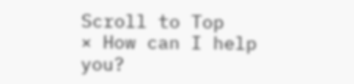Scroll to Top
× How can I help you?